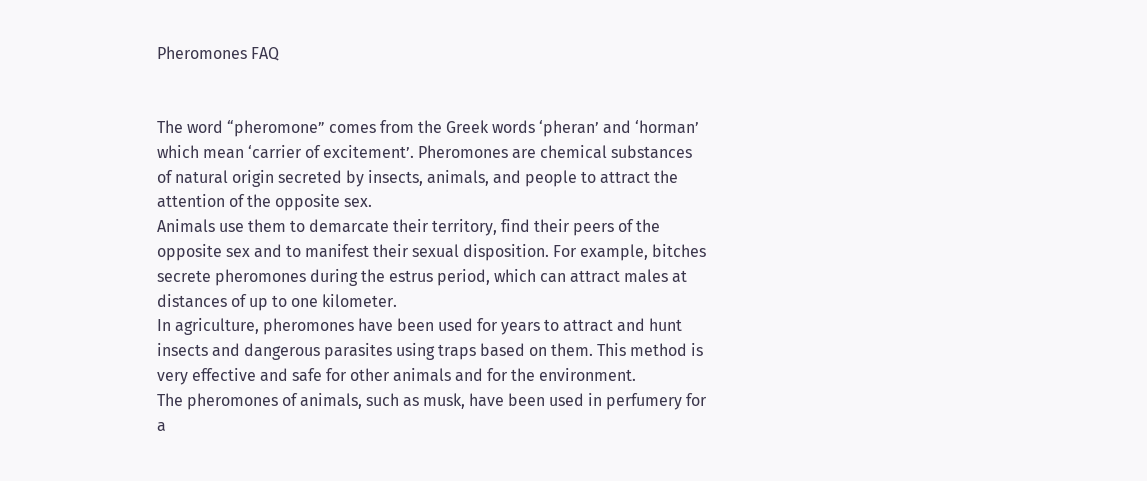Pheromones FAQ


The word “pheromone” comes from the Greek words ‘pheran’ and ‘horman’ which mean ‘carrier of excitement’. Pheromones are chemical substances of natural origin secreted by insects, animals, and people to attract the attention of the opposite sex.
Animals use them to demarcate their territory, find their peers of the opposite sex and to manifest their sexual disposition. For example, bitches secrete pheromones during the estrus period, which can attract males at distances of up to one kilometer.
In agriculture, pheromones have been used for years to attract and hunt insects and dangerous parasites using traps based on them. This method is very effective and safe for other animals and for the environment.
The pheromones of animals, such as musk, have been used in perfumery for a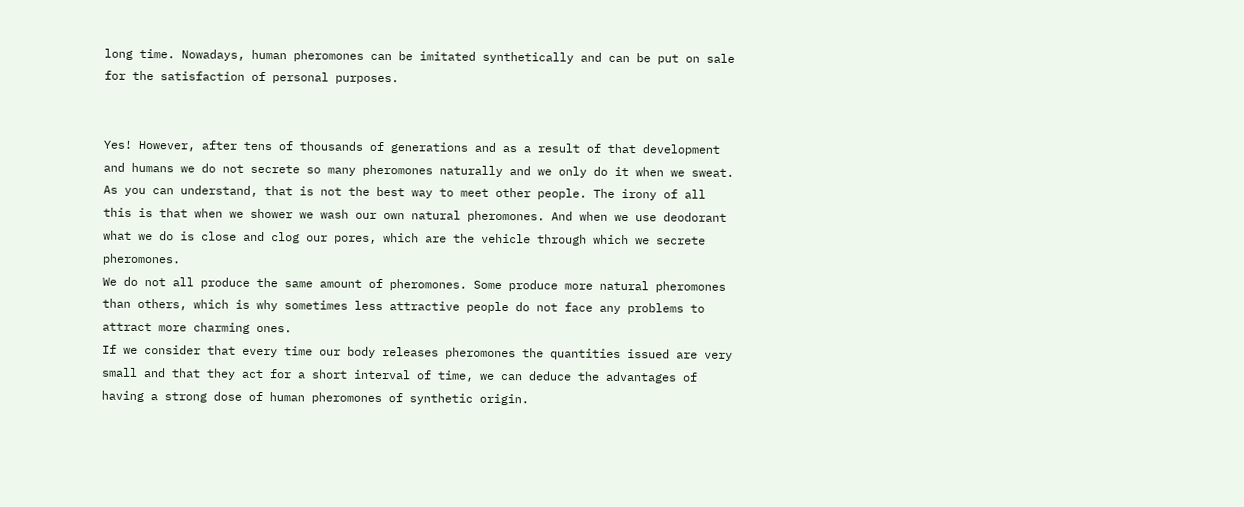long time. Nowadays, human pheromones can be imitated synthetically and can be put on sale for the satisfaction of personal purposes.


Yes! However, after tens of thousands of generations and as a result of that development and humans we do not secrete so many pheromones naturally and we only do it when we sweat.
As you can understand, that is not the best way to meet other people. The irony of all this is that when we shower we wash our own natural pheromones. And when we use deodorant what we do is close and clog our pores, which are the vehicle through which we secrete pheromones.
We do not all produce the same amount of pheromones. Some produce more natural pheromones than others, which is why sometimes less attractive people do not face any problems to attract more charming ones.
If we consider that every time our body releases pheromones the quantities issued are very small and that they act for a short interval of time, we can deduce the advantages of having a strong dose of human pheromones of synthetic origin.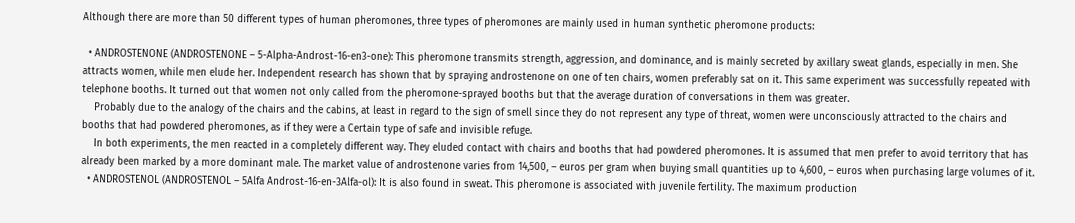Although there are more than 50 different types of human pheromones, three types of pheromones are mainly used in human synthetic pheromone products:

  • ANDROSTENONE (ANDROSTENONE – 5-Alpha-Androst-16-en3-one): This pheromone transmits strength, aggression, and dominance, and is mainly secreted by axillary sweat glands, especially in men. She attracts women, while men elude her. Independent research has shown that by spraying androstenone on one of ten chairs, women preferably sat on it. This same experiment was successfully repeated with telephone booths. It turned out that women not only called from the pheromone-sprayed booths but that the average duration of conversations in them was greater.
    Probably due to the analogy of the chairs and the cabins, at least in regard to the sign of smell since they do not represent any type of threat, women were unconsciously attracted to the chairs and booths that had powdered pheromones, as if they were a Certain type of safe and invisible refuge.
    In both experiments, the men reacted in a completely different way. They eluded contact with chairs and booths that had powdered pheromones. It is assumed that men prefer to avoid territory that has already been marked by a more dominant male. The market value of androstenone varies from 14,500, – euros per gram when buying small quantities up to 4,600, – euros when purchasing large volumes of it.
  • ANDROSTENOL (ANDROSTENOL – 5Alfa Androst-16-en-3Alfa-ol): It is also found in sweat. This pheromone is associated with juvenile fertility. The maximum production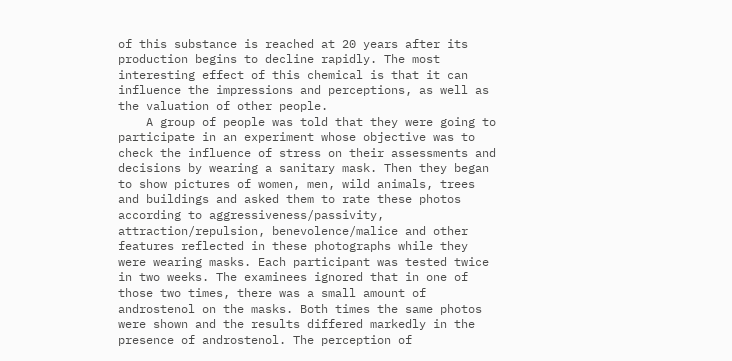of this substance is reached at 20 years after its production begins to decline rapidly. The most interesting effect of this chemical is that it can influence the impressions and perceptions, as well as the valuation of other people.
    A group of people was told that they were going to participate in an experiment whose objective was to check the influence of stress on their assessments and decisions by wearing a sanitary mask. Then they began to show pictures of women, men, wild animals, trees and buildings and asked them to rate these photos according to aggressiveness/passivity, attraction/repulsion, benevolence/malice and other features reflected in these photographs while they were wearing masks. Each participant was tested twice in two weeks. The examinees ignored that in one of those two times, there was a small amount of androstenol on the masks. Both times the same photos were shown and the results differed markedly in the presence of androstenol. The perception of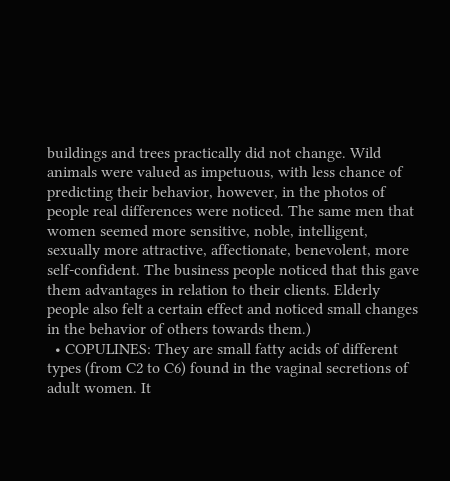buildings and trees practically did not change. Wild animals were valued as impetuous, with less chance of predicting their behavior, however, in the photos of people real differences were noticed. The same men that women seemed more sensitive, noble, intelligent, sexually more attractive, affectionate, benevolent, more self-confident. The business people noticed that this gave them advantages in relation to their clients. Elderly people also felt a certain effect and noticed small changes in the behavior of others towards them.)
  • COPULINES: They are small fatty acids of different types (from C2 to C6) found in the vaginal secretions of adult women. It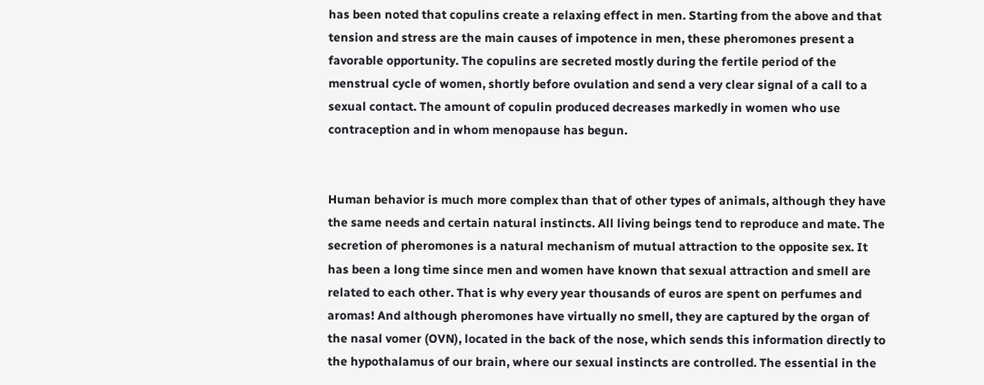has been noted that copulins create a relaxing effect in men. Starting from the above and that tension and stress are the main causes of impotence in men, these pheromones present a favorable opportunity. The copulins are secreted mostly during the fertile period of the menstrual cycle of women, shortly before ovulation and send a very clear signal of a call to a sexual contact. The amount of copulin produced decreases markedly in women who use contraception and in whom menopause has begun.


Human behavior is much more complex than that of other types of animals, although they have the same needs and certain natural instincts. All living beings tend to reproduce and mate. The secretion of pheromones is a natural mechanism of mutual attraction to the opposite sex. It has been a long time since men and women have known that sexual attraction and smell are related to each other. That is why every year thousands of euros are spent on perfumes and aromas! And although pheromones have virtually no smell, they are captured by the organ of the nasal vomer (OVN), located in the back of the nose, which sends this information directly to the hypothalamus of our brain, where our sexual instincts are controlled. The essential in the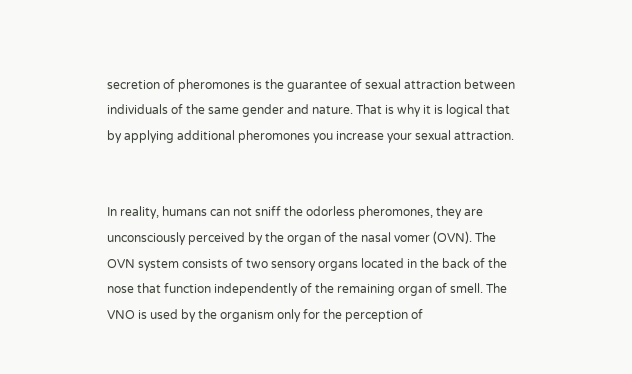secretion of pheromones is the guarantee of sexual attraction between individuals of the same gender and nature. That is why it is logical that by applying additional pheromones you increase your sexual attraction.


In reality, humans can not sniff the odorless pheromones, they are unconsciously perceived by the organ of the nasal vomer (OVN). The OVN system consists of two sensory organs located in the back of the nose that function independently of the remaining organ of smell. The VNO is used by the organism only for the perception of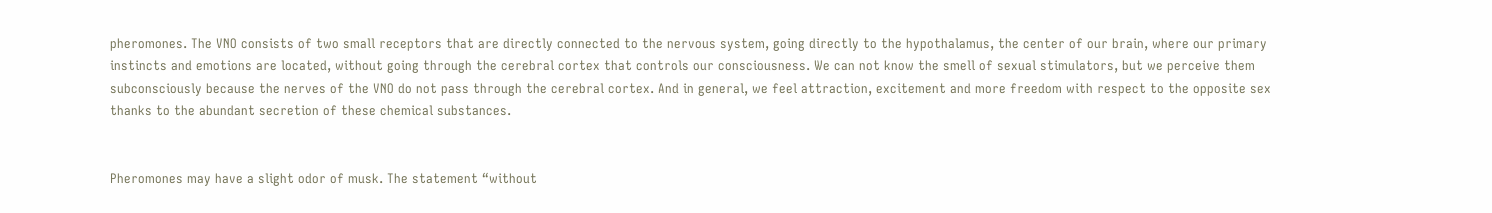pheromones. The VNO consists of two small receptors that are directly connected to the nervous system, going directly to the hypothalamus, the center of our brain, where our primary instincts and emotions are located, without going through the cerebral cortex that controls our consciousness. We can not know the smell of sexual stimulators, but we perceive them subconsciously because the nerves of the VNO do not pass through the cerebral cortex. And in general, we feel attraction, excitement and more freedom with respect to the opposite sex thanks to the abundant secretion of these chemical substances.


Pheromones may have a slight odor of musk. The statement “without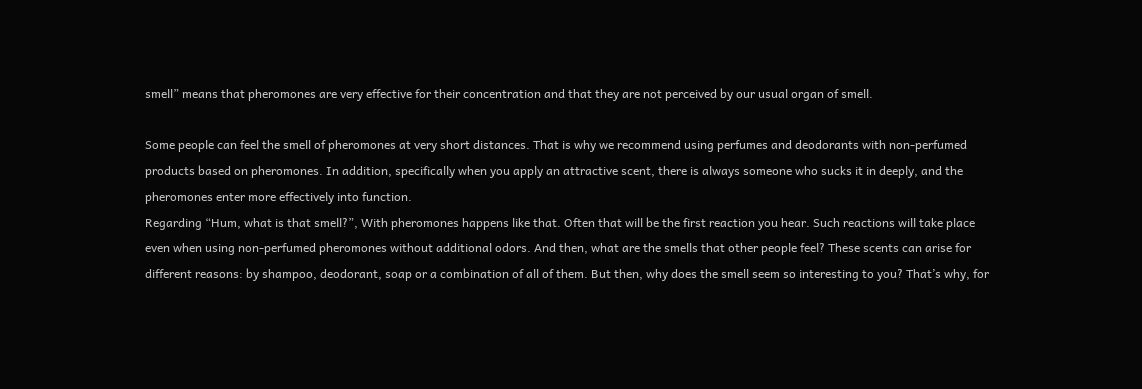smell” means that pheromones are very effective for their concentration and that they are not perceived by our usual organ of smell.

Some people can feel the smell of pheromones at very short distances. That is why we recommend using perfumes and deodorants with non-perfumed products based on pheromones. In addition, specifically when you apply an attractive scent, there is always someone who sucks it in deeply, and the pheromones enter more effectively into function.
Regarding “Hum, what is that smell?”, With pheromones happens like that. Often that will be the first reaction you hear. Such reactions will take place even when using non-perfumed pheromones without additional odors. And then, what are the smells that other people feel? These scents can arise for different reasons: by shampoo, deodorant, soap or a combination of all of them. But then, why does the smell seem so interesting to you? That’s why, for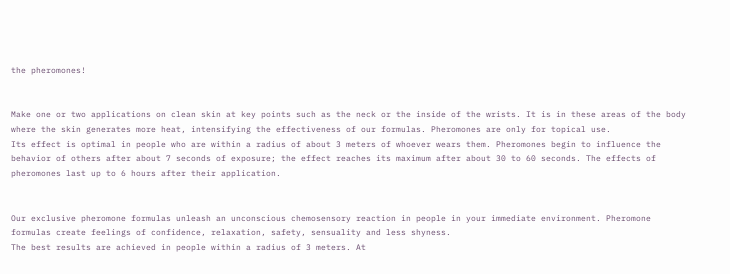the pheromones!


Make one or two applications on clean skin at key points such as the neck or the inside of the wrists. It is in these areas of the body where the skin generates more heat, intensifying the effectiveness of our formulas. Pheromones are only for topical use.
Its effect is optimal in people who are within a radius of about 3 meters of whoever wears them. Pheromones begin to influence the behavior of others after about 7 seconds of exposure; the effect reaches its maximum after about 30 to 60 seconds. The effects of pheromones last up to 6 hours after their application.


Our exclusive pheromone formulas unleash an unconscious chemosensory reaction in people in your immediate environment. Pheromone formulas create feelings of confidence, relaxation, safety, sensuality and less shyness.
The best results are achieved in people within a radius of 3 meters. At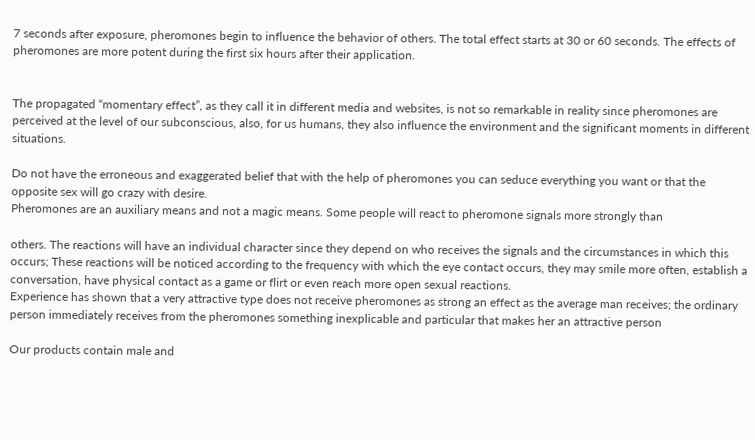7 seconds after exposure, pheromones begin to influence the behavior of others. The total effect starts at 30 or 60 seconds. The effects of pheromones are more potent during the first six hours after their application.


The propagated “momentary effect”, as they call it in different media and websites, is not so remarkable in reality since pheromones are perceived at the level of our subconscious, also, for us humans, they also influence the environment and the significant moments in different situations.

Do not have the erroneous and exaggerated belief that with the help of pheromones you can seduce everything you want or that the opposite sex will go crazy with desire.
Pheromones are an auxiliary means and not a magic means. Some people will react to pheromone signals more strongly than

others. The reactions will have an individual character since they depend on who receives the signals and the circumstances in which this occurs; These reactions will be noticed according to the frequency with which the eye contact occurs, they may smile more often, establish a conversation, have physical contact as a game or flirt or even reach more open sexual reactions.
Experience has shown that a very attractive type does not receive pheromones as strong an effect as the average man receives; the ordinary person immediately receives from the pheromones something inexplicable and particular that makes her an attractive person

Our products contain male and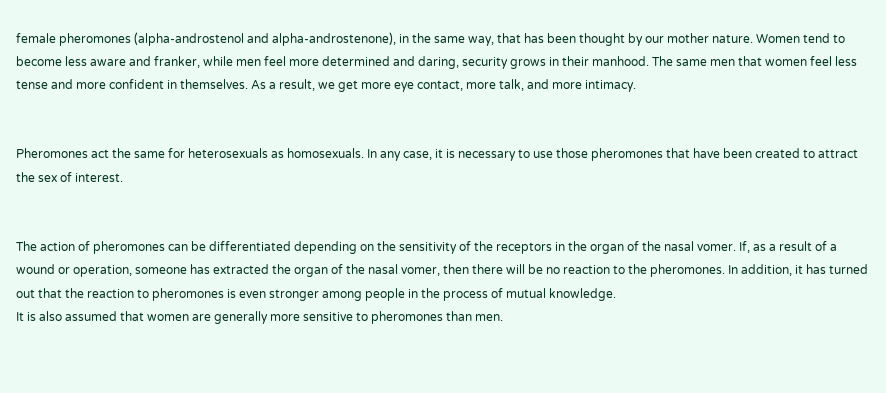female pheromones (alpha-androstenol and alpha-androstenone), in the same way, that has been thought by our mother nature. Women tend to become less aware and franker, while men feel more determined and daring, security grows in their manhood. The same men that women feel less tense and more confident in themselves. As a result, we get more eye contact, more talk, and more intimacy.


Pheromones act the same for heterosexuals as homosexuals. In any case, it is necessary to use those pheromones that have been created to attract the sex of interest.


The action of pheromones can be differentiated depending on the sensitivity of the receptors in the organ of the nasal vomer. If, as a result of a wound or operation, someone has extracted the organ of the nasal vomer, then there will be no reaction to the pheromones. In addition, it has turned out that the reaction to pheromones is even stronger among people in the process of mutual knowledge.
It is also assumed that women are generally more sensitive to pheromones than men.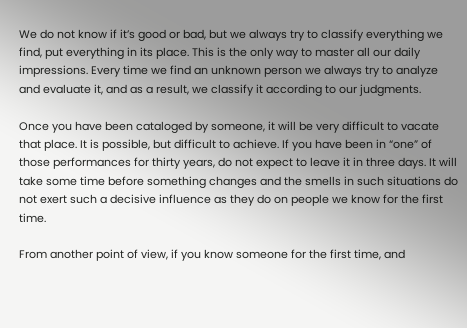We do not know if it’s good or bad, but we always try to classify everything we find, put everything in its place. This is the only way to master all our daily impressions. Every time we find an unknown person we always try to analyze and evaluate it, and as a result, we classify it according to our judgments.

Once you have been cataloged by someone, it will be very difficult to vacate that place. It is possible, but difficult to achieve. If you have been in “one” of those performances for thirty years, do not expect to leave it in three days. It will take some time before something changes and the smells in such situations do not exert such a decisive influence as they do on people we know for the first time.

From another point of view, if you know someone for the first time, and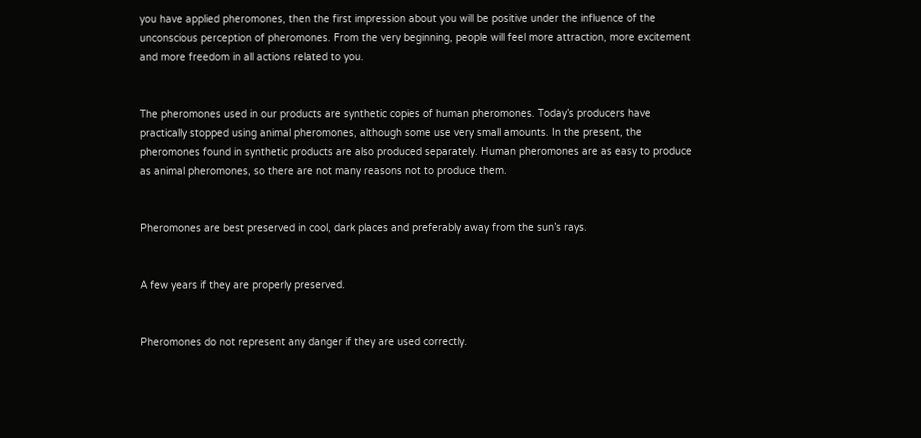you have applied pheromones, then the first impression about you will be positive under the influence of the unconscious perception of pheromones. From the very beginning, people will feel more attraction, more excitement and more freedom in all actions related to you.


The pheromones used in our products are synthetic copies of human pheromones. Today’s producers have practically stopped using animal pheromones, although some use very small amounts. In the present, the pheromones found in synthetic products are also produced separately. Human pheromones are as easy to produce as animal pheromones, so there are not many reasons not to produce them.


Pheromones are best preserved in cool, dark places and preferably away from the sun’s rays.


A few years if they are properly preserved.


Pheromones do not represent any danger if they are used correctly.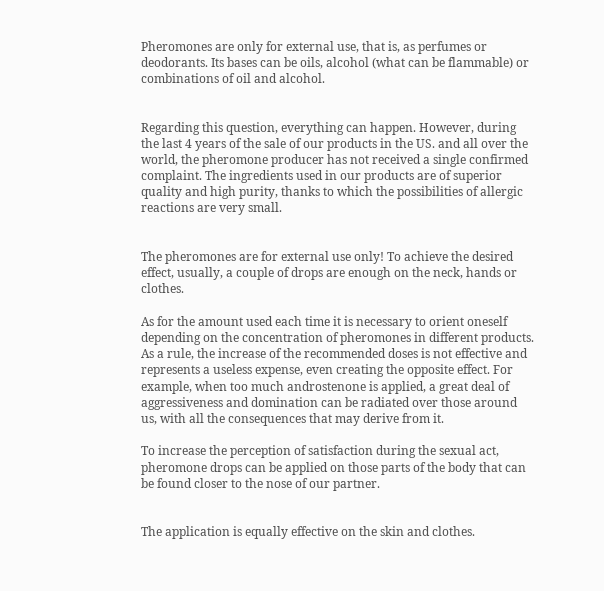Pheromones are only for external use, that is, as perfumes or deodorants. Its bases can be oils, alcohol (what can be flammable) or combinations of oil and alcohol.


Regarding this question, everything can happen. However, during the last 4 years of the sale of our products in the US. and all over the world, the pheromone producer has not received a single confirmed complaint. The ingredients used in our products are of superior quality and high purity, thanks to which the possibilities of allergic reactions are very small.


The pheromones are for external use only! To achieve the desired effect, usually, a couple of drops are enough on the neck, hands or clothes.

As for the amount used each time it is necessary to orient oneself depending on the concentration of pheromones in different products. As a rule, the increase of the recommended doses is not effective and represents a useless expense, even creating the opposite effect. For example, when too much androstenone is applied, a great deal of aggressiveness and domination can be radiated over those around us, with all the consequences that may derive from it.

To increase the perception of satisfaction during the sexual act, pheromone drops can be applied on those parts of the body that can be found closer to the nose of our partner.


The application is equally effective on the skin and clothes.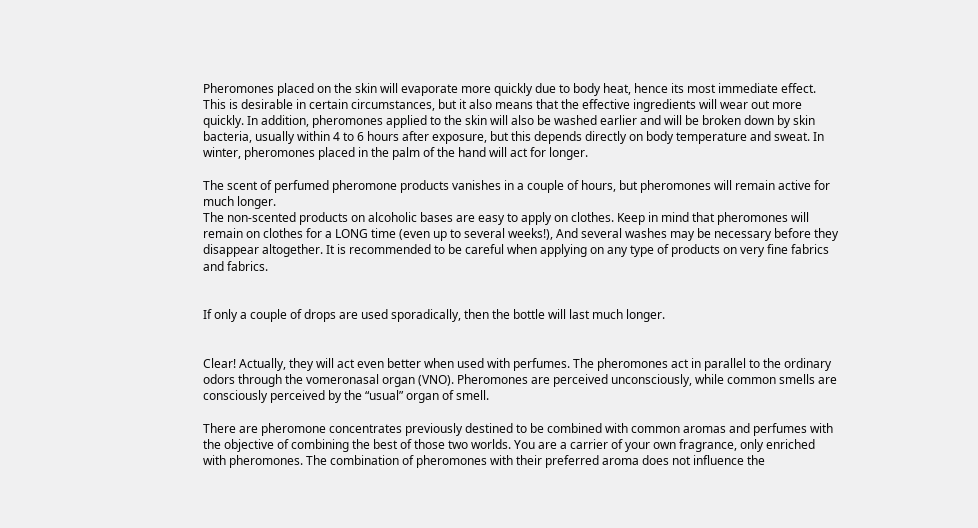Pheromones placed on the skin will evaporate more quickly due to body heat, hence its most immediate effect. This is desirable in certain circumstances, but it also means that the effective ingredients will wear out more quickly. In addition, pheromones applied to the skin will also be washed earlier and will be broken down by skin bacteria, usually within 4 to 6 hours after exposure, but this depends directly on body temperature and sweat. In winter, pheromones placed in the palm of the hand will act for longer.

The scent of perfumed pheromone products vanishes in a couple of hours, but pheromones will remain active for much longer.
The non-scented products on alcoholic bases are easy to apply on clothes. Keep in mind that pheromones will remain on clothes for a LONG time (even up to several weeks!), And several washes may be necessary before they disappear altogether. It is recommended to be careful when applying on any type of products on very fine fabrics and fabrics.


If only a couple of drops are used sporadically, then the bottle will last much longer.


Clear! Actually, they will act even better when used with perfumes. The pheromones act in parallel to the ordinary odors through the vomeronasal organ (VNO). Pheromones are perceived unconsciously, while common smells are consciously perceived by the “usual” organ of smell.

There are pheromone concentrates previously destined to be combined with common aromas and perfumes with the objective of combining the best of those two worlds. You are a carrier of your own fragrance, only enriched with pheromones. The combination of pheromones with their preferred aroma does not influence the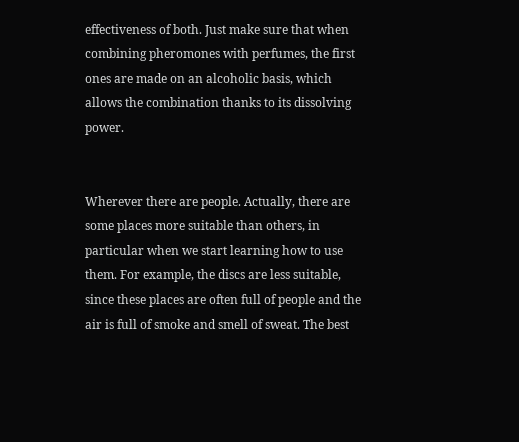effectiveness of both. Just make sure that when combining pheromones with perfumes, the first ones are made on an alcoholic basis, which allows the combination thanks to its dissolving power.


Wherever there are people. Actually, there are some places more suitable than others, in particular when we start learning how to use them. For example, the discs are less suitable, since these places are often full of people and the air is full of smoke and smell of sweat. The best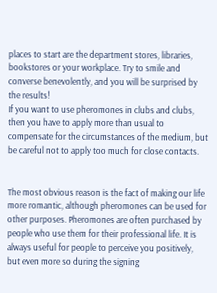places to start are the department stores, libraries, bookstores or your workplace. Try to smile and converse benevolently, and you will be surprised by the results!
If you want to use pheromones in clubs and clubs, then you have to apply more than usual to compensate for the circumstances of the medium, but be careful not to apply too much for close contacts.


The most obvious reason is the fact of making our life more romantic, although pheromones can be used for other purposes. Pheromones are often purchased by people who use them for their professional life. It is always useful for people to perceive you positively, but even more so during the signing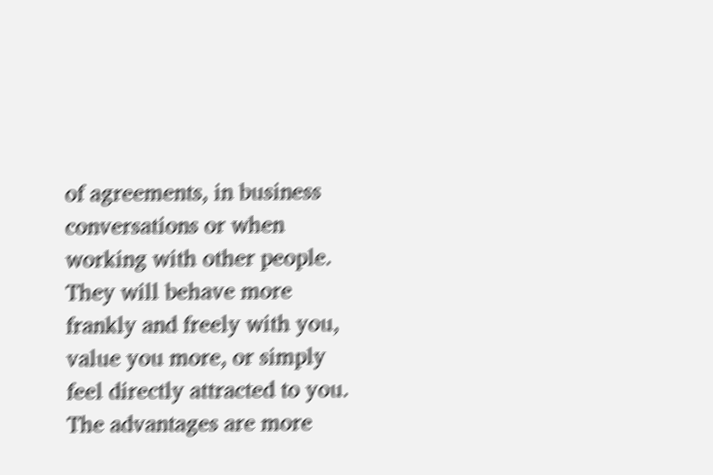of agreements, in business conversations or when working with other people. They will behave more frankly and freely with you, value you more, or simply feel directly attracted to you. The advantages are more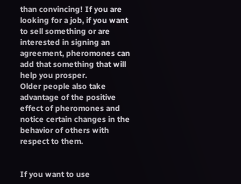than convincing! If you are looking for a job, if you want to sell something or are interested in signing an agreement, pheromones can add that something that will help you prosper.
Older people also take advantage of the positive effect of pheromones and notice certain changes in the behavior of others with respect to them.


If you want to use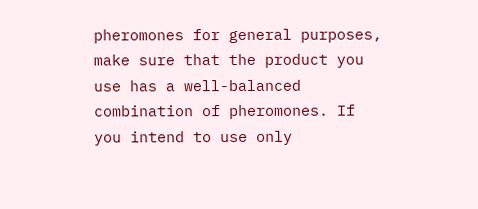pheromones for general purposes, make sure that the product you use has a well-balanced combination of pheromones. If you intend to use only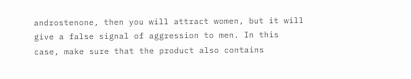androstenone, then you will attract women, but it will give a false signal of aggression to men. In this case, make sure that the product also contains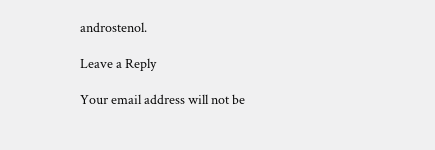androstenol.

Leave a Reply

Your email address will not be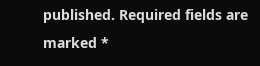published. Required fields are marked *